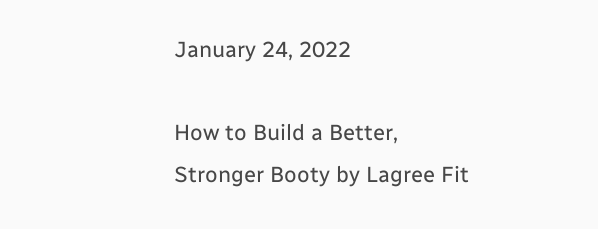January 24, 2022

How to Build a Better, Stronger Booty by Lagree Fit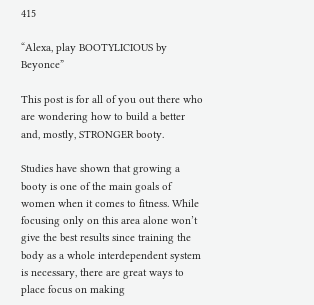415

“Alexa, play BOOTYLICIOUS by Beyonce”

This post is for all of you out there who are wondering how to build a better and, mostly, STRONGER booty.

Studies have shown that growing a booty is one of the main goals of women when it comes to fitness. While focusing only on this area alone won’t give the best results since training the body as a whole interdependent system is necessary, there are great ways to place focus on making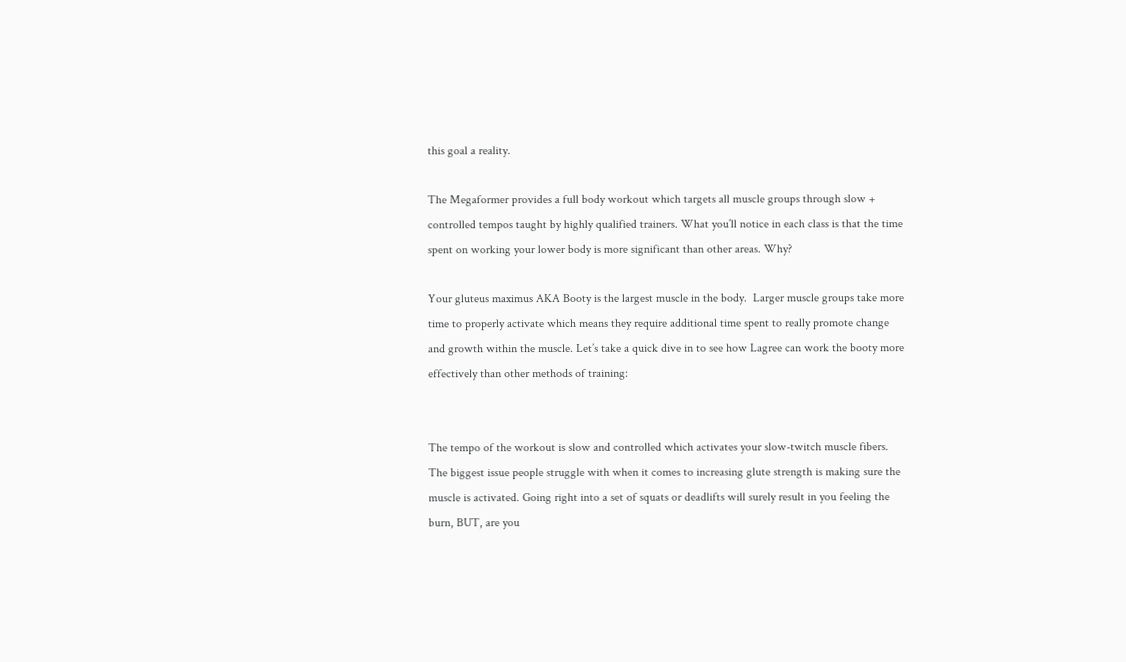this goal a reality.

The Megaformer provides a full body workout which targets all muscle groups through slow + controlled tempos taught by highly qualified trainers. What you’ll notice in each class is that the time spent on working your lower body is more significant than other areas. Why?

Your gluteus maximus AKA Booty is the largest muscle in the body.  Larger muscle groups take more time to properly activate which means they require additional time spent to really promote change and growth within the muscle. Let’s take a quick dive in to see how Lagree can work the booty more effectively than other methods of training:


The tempo of the workout is slow and controlled which activates your slow-twitch muscle fibers. The biggest issue people struggle with when it comes to increasing glute strength is making sure the muscle is activated. Going right into a set of squats or deadlifts will surely result in you feeling the burn, BUT, are you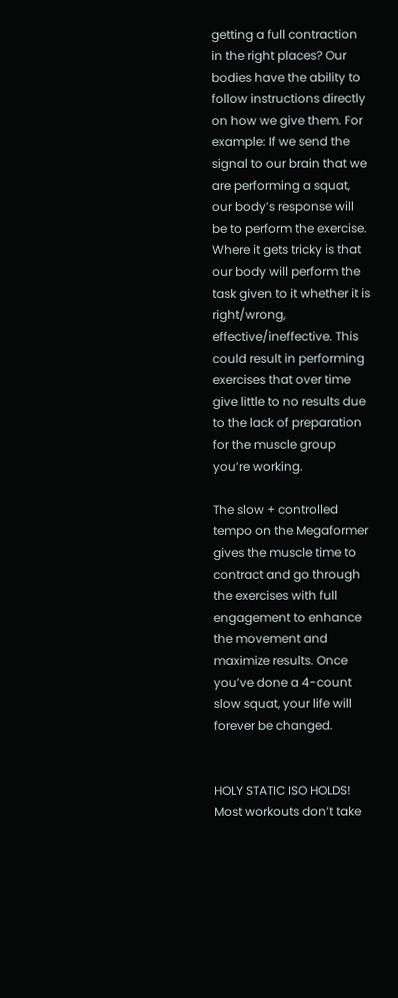getting a full contraction in the right places? Our bodies have the ability to follow instructions directly on how we give them. For example: If we send the signal to our brain that we are performing a squat, our body’s response will be to perform the exercise. Where it gets tricky is that our body will perform the task given to it whether it is right/wrong, effective/ineffective. This could result in performing exercises that over time give little to no results due to the lack of preparation for the muscle group you’re working.

The slow + controlled tempo on the Megaformer gives the muscle time to contract and go through the exercises with full engagement to enhance the movement and maximize results. Once you’ve done a 4-count slow squat, your life will forever be changed.


HOLY STATIC ISO HOLDS! Most workouts don’t take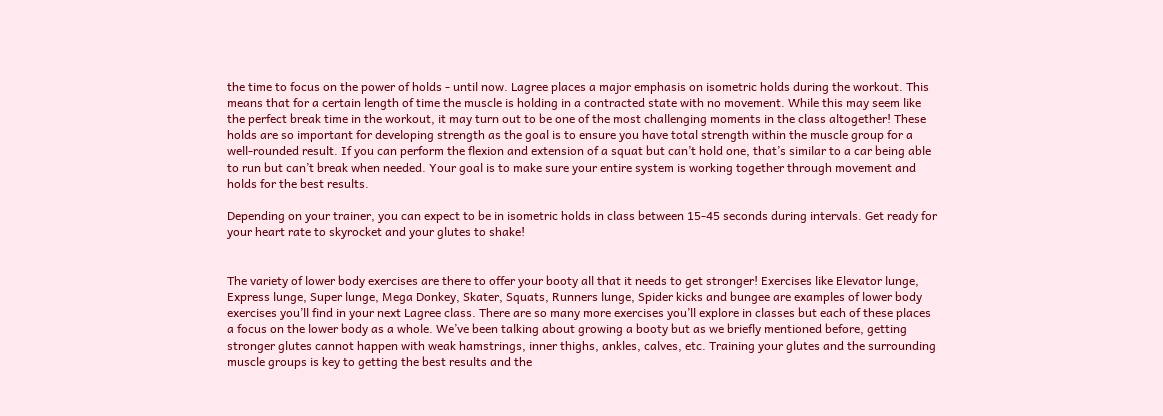the time to focus on the power of holds - until now. Lagree places a major emphasis on isometric holds during the workout. This means that for a certain length of time the muscle is holding in a contracted state with no movement. While this may seem like the perfect break time in the workout, it may turn out to be one of the most challenging moments in the class altogether! These holds are so important for developing strength as the goal is to ensure you have total strength within the muscle group for a well-rounded result. If you can perform the flexion and extension of a squat but can’t hold one, that’s similar to a car being able to run but can’t break when needed. Your goal is to make sure your entire system is working together through movement and holds for the best results.

Depending on your trainer, you can expect to be in isometric holds in class between 15-45 seconds during intervals. Get ready for your heart rate to skyrocket and your glutes to shake!


The variety of lower body exercises are there to offer your booty all that it needs to get stronger! Exercises like Elevator lunge, Express lunge, Super lunge, Mega Donkey, Skater, Squats, Runners lunge, Spider kicks and bungee are examples of lower body exercises you’ll find in your next Lagree class. There are so many more exercises you’ll explore in classes but each of these places a focus on the lower body as a whole. We’ve been talking about growing a booty but as we briefly mentioned before, getting stronger glutes cannot happen with weak hamstrings, inner thighs, ankles, calves, etc. Training your glutes and the surrounding muscle groups is key to getting the best results and the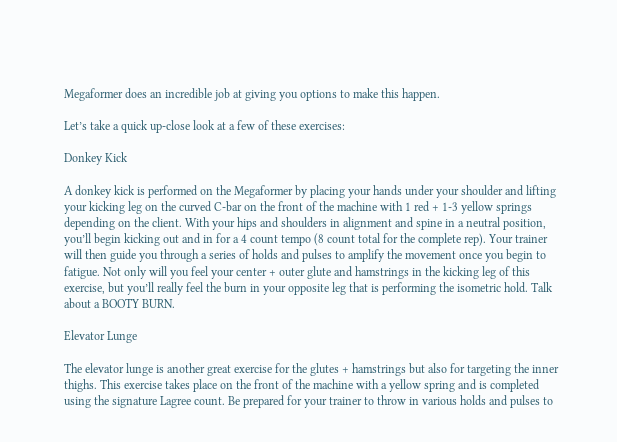Megaformer does an incredible job at giving you options to make this happen.

Let’s take a quick up-close look at a few of these exercises:

Donkey Kick

A donkey kick is performed on the Megaformer by placing your hands under your shoulder and lifting your kicking leg on the curved C-bar on the front of the machine with 1 red + 1-3 yellow springs depending on the client. With your hips and shoulders in alignment and spine in a neutral position, you’ll begin kicking out and in for a 4 count tempo (8 count total for the complete rep). Your trainer will then guide you through a series of holds and pulses to amplify the movement once you begin to fatigue. Not only will you feel your center + outer glute and hamstrings in the kicking leg of this exercise, but you’ll really feel the burn in your opposite leg that is performing the isometric hold. Talk about a BOOTY BURN.

Elevator Lunge

The elevator lunge is another great exercise for the glutes + hamstrings but also for targeting the inner thighs. This exercise takes place on the front of the machine with a yellow spring and is completed using the signature Lagree count. Be prepared for your trainer to throw in various holds and pulses to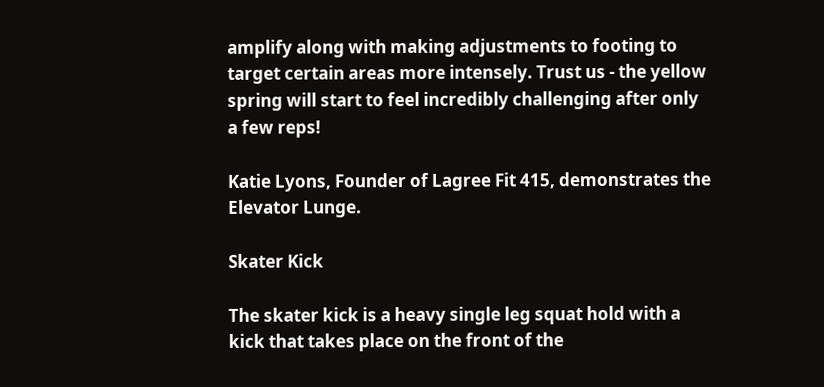amplify along with making adjustments to footing to target certain areas more intensely. Trust us - the yellow spring will start to feel incredibly challenging after only a few reps!

Katie Lyons, Founder of Lagree Fit 415, demonstrates the Elevator Lunge.

Skater Kick

The skater kick is a heavy single leg squat hold with a kick that takes place on the front of the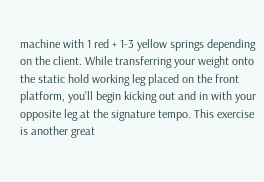machine with 1 red + 1-3 yellow springs depending on the client. While transferring your weight onto the static hold working leg placed on the front platform, you’ll begin kicking out and in with your opposite leg at the signature tempo. This exercise is another great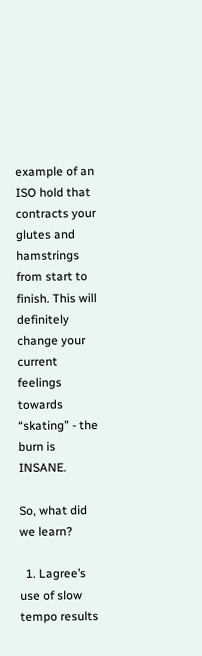example of an ISO hold that contracts your glutes and hamstrings from start to finish. This will definitely change your current feelings towards “skating” - the burn is INSANE.

So, what did we learn?

  1. Lagree’s use of slow tempo results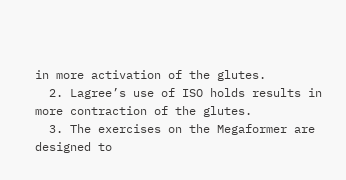in more activation of the glutes.
  2. Lagree’s use of ISO holds results in more contraction of the glutes.
  3. The exercises on the Megaformer are designed to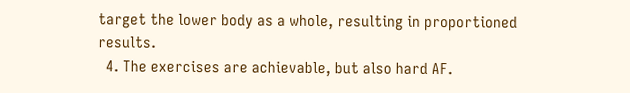target the lower body as a whole, resulting in proportioned results.
  4. The exercises are achievable, but also hard AF.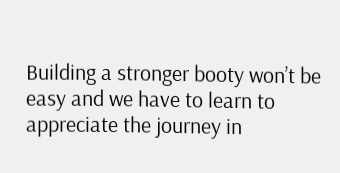Building a stronger booty won’t be easy and we have to learn to appreciate the journey in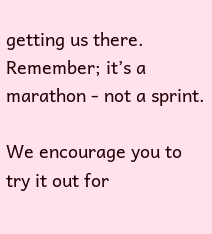getting us there. Remember; it’s a marathon - not a sprint.

We encourage you to try it out for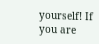yourself! If you are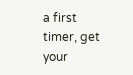a first timer, get your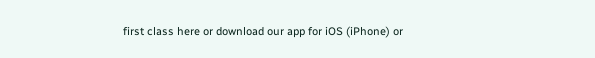first class here or download our app for iOS (iPhone) or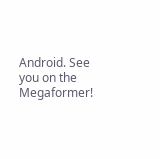Android. See you on the Megaformer!